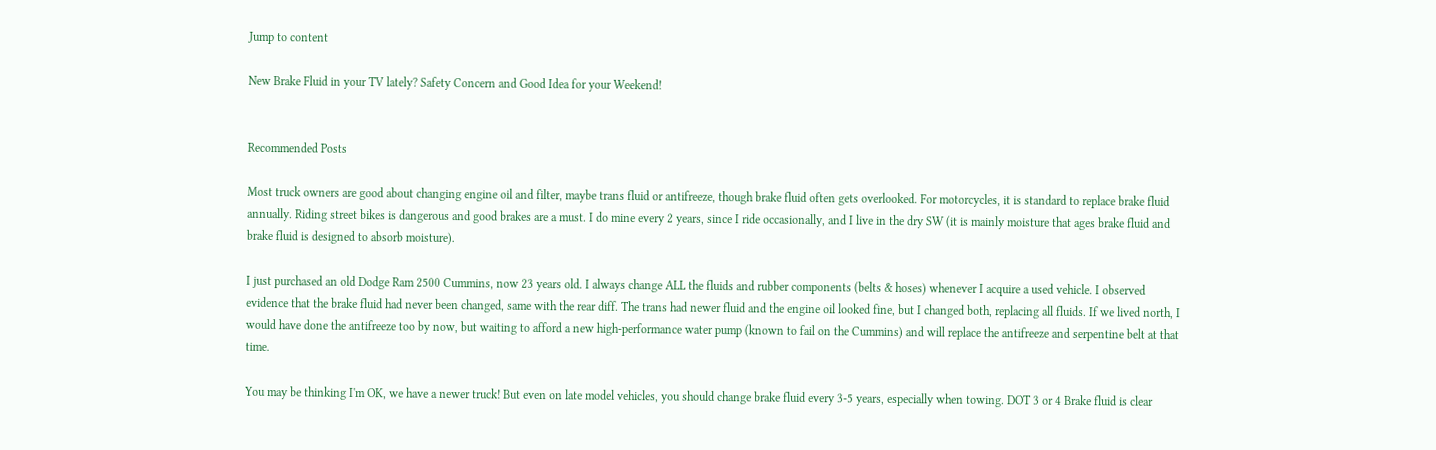Jump to content

New Brake Fluid in your TV lately? Safety Concern and Good Idea for your Weekend!


Recommended Posts

Most truck owners are good about changing engine oil and filter, maybe trans fluid or antifreeze, though brake fluid often gets overlooked. For motorcycles, it is standard to replace brake fluid annually. Riding street bikes is dangerous and good brakes are a must. I do mine every 2 years, since I ride occasionally, and I live in the dry SW (it is mainly moisture that ages brake fluid and brake fluid is designed to absorb moisture).

I just purchased an old Dodge Ram 2500 Cummins, now 23 years old. I always change ALL the fluids and rubber components (belts & hoses) whenever I acquire a used vehicle. I observed evidence that the brake fluid had never been changed, same with the rear diff. The trans had newer fluid and the engine oil looked fine, but I changed both, replacing all fluids. If we lived north, I would have done the antifreeze too by now, but waiting to afford a new high-performance water pump (known to fail on the Cummins) and will replace the antifreeze and serpentine belt at that time.

You may be thinking I'm OK, we have a newer truck! But even on late model vehicles, you should change brake fluid every 3-5 years, especially when towing. DOT 3 or 4 Brake fluid is clear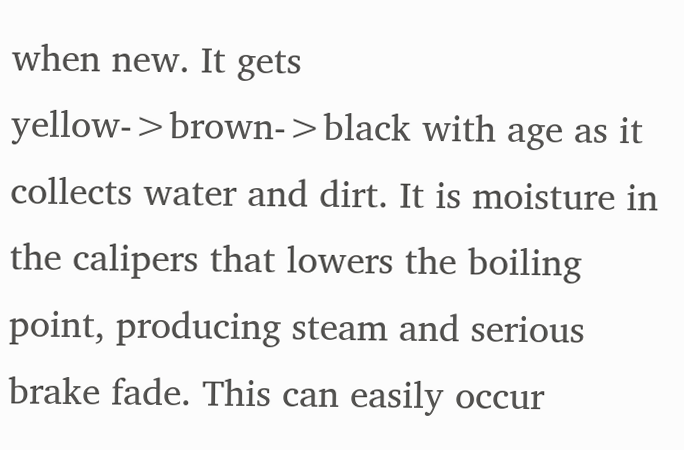when new. It gets yellow->brown->black with age as it collects water and dirt. It is moisture in the calipers that lowers the boiling point, producing steam and serious brake fade. This can easily occur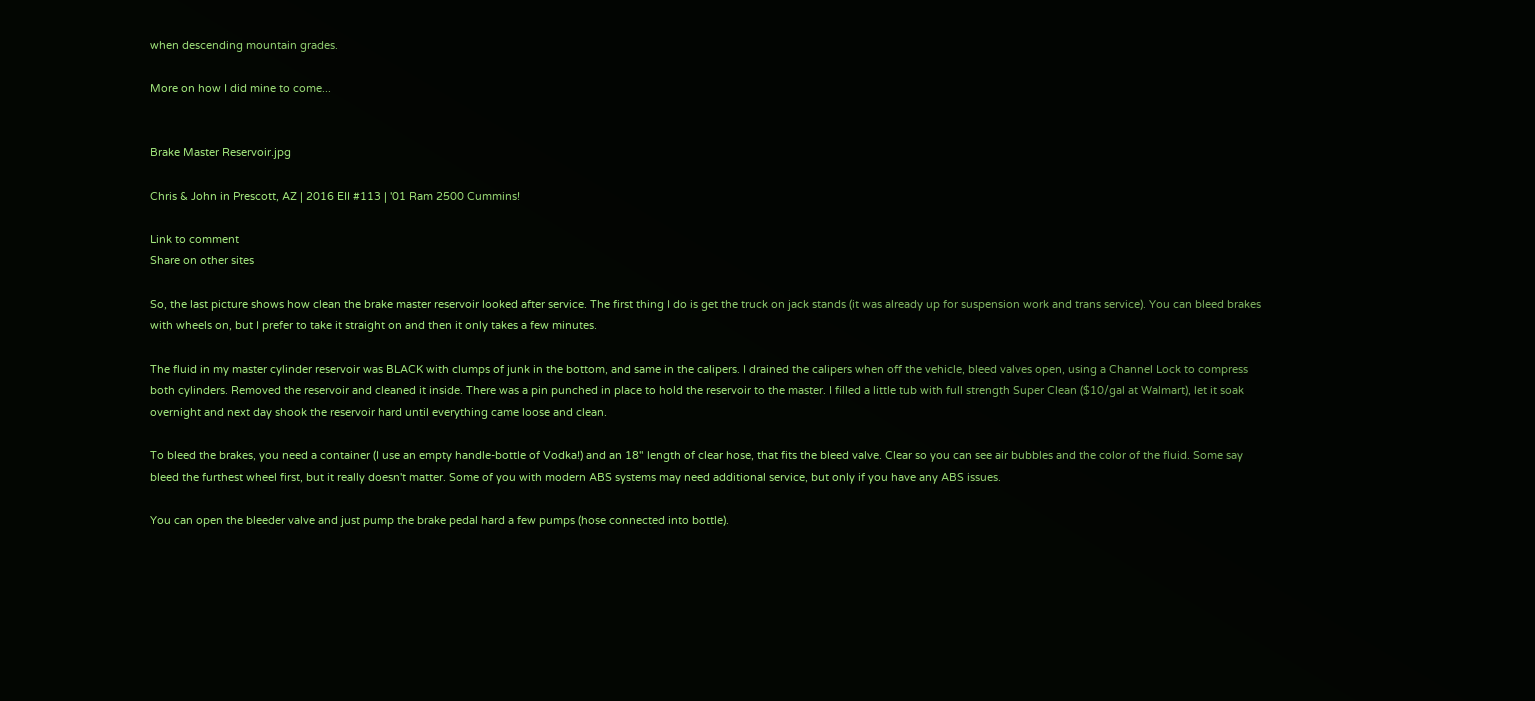when descending mountain grades.

More on how I did mine to come...


Brake Master Reservoir.jpg

Chris & John in Prescott, AZ | 2016 EII #113 | '01 Ram 2500 Cummins!

Link to comment
Share on other sites

So, the last picture shows how clean the brake master reservoir looked after service. The first thing I do is get the truck on jack stands (it was already up for suspension work and trans service). You can bleed brakes with wheels on, but I prefer to take it straight on and then it only takes a few minutes.

The fluid in my master cylinder reservoir was BLACK with clumps of junk in the bottom, and same in the calipers. I drained the calipers when off the vehicle, bleed valves open, using a Channel Lock to compress both cylinders. Removed the reservoir and cleaned it inside. There was a pin punched in place to hold the reservoir to the master. I filled a little tub with full strength Super Clean ($10/gal at Walmart), let it soak overnight and next day shook the reservoir hard until everything came loose and clean.

To bleed the brakes, you need a container (I use an empty handle-bottle of Vodka!) and an 18" length of clear hose, that fits the bleed valve. Clear so you can see air bubbles and the color of the fluid. Some say bleed the furthest wheel first, but it really doesn't matter. Some of you with modern ABS systems may need additional service, but only if you have any ABS issues.

You can open the bleeder valve and just pump the brake pedal hard a few pumps (hose connected into bottle).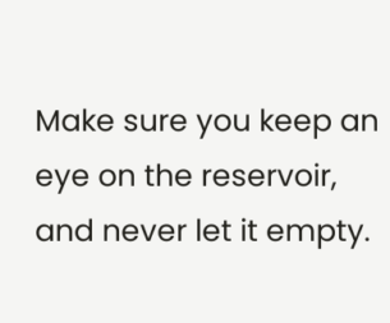Make sure you keep an eye on the reservoir, and never let it empty.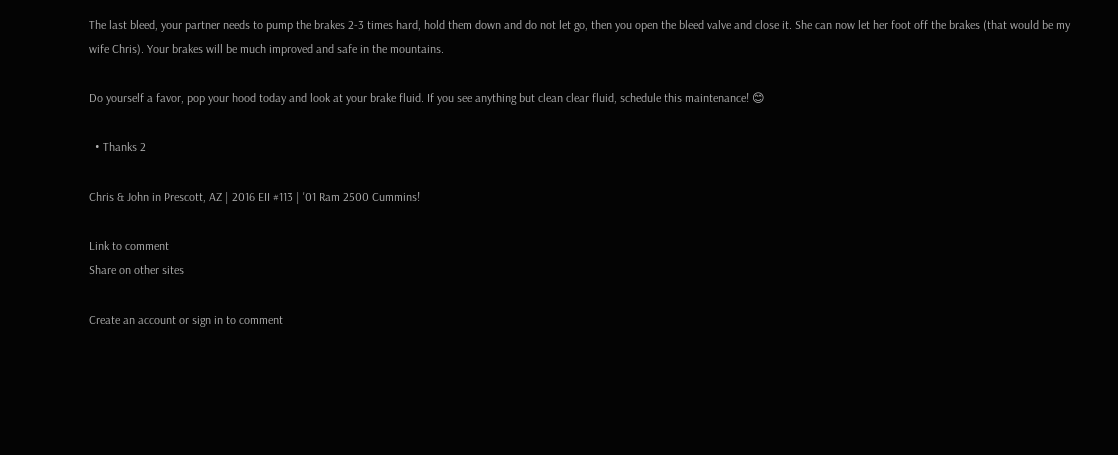The last bleed, your partner needs to pump the brakes 2-3 times hard, hold them down and do not let go, then you open the bleed valve and close it. She can now let her foot off the brakes (that would be my wife Chris). Your brakes will be much improved and safe in the mountains.

Do yourself a favor, pop your hood today and look at your brake fluid. If you see anything but clean clear fluid, schedule this maintenance! 😊

  • Thanks 2

Chris & John in Prescott, AZ | 2016 EII #113 | '01 Ram 2500 Cummins!

Link to comment
Share on other sites

Create an account or sign in to comment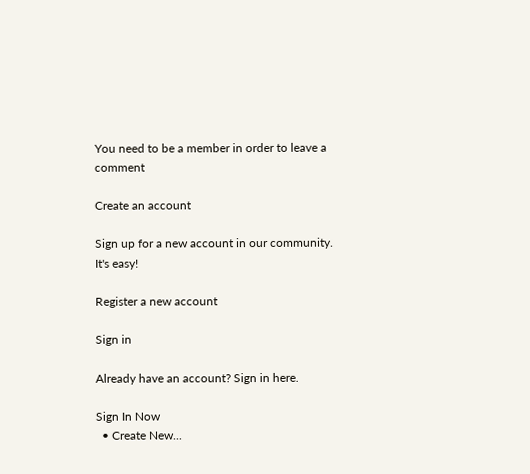You need to be a member in order to leave a comment

Create an account

Sign up for a new account in our community. It's easy!

Register a new account

Sign in

Already have an account? Sign in here.

Sign In Now
  • Create New...